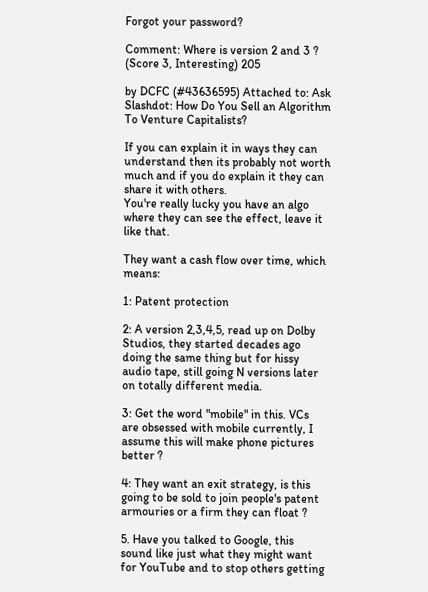Forgot your password?

Comment: Where is version 2 and 3 ? (Score 3, Interesting) 205

by DCFC (#43636595) Attached to: Ask Slashdot: How Do You Sell an Algorithm To Venture Capitalists?

If you can explain it in ways they can understand then its probably not worth much and if you do explain it they can share it with others.
You're really lucky you have an algo where they can see the effect, leave it like that.

They want a cash flow over time, which means:

1: Patent protection

2: A version 2,3,4,5, read up on Dolby Studios, they started decades ago doing the same thing but for hissy audio tape, still going N versions later on totally different media.

3: Get the word "mobile" in this. VCs are obsessed with mobile currently, I assume this will make phone pictures better ?

4: They want an exit strategy, is this going to be sold to join people's patent armouries or a firm they can float ?

5. Have you talked to Google, this sound like just what they might want for YouTube and to stop others getting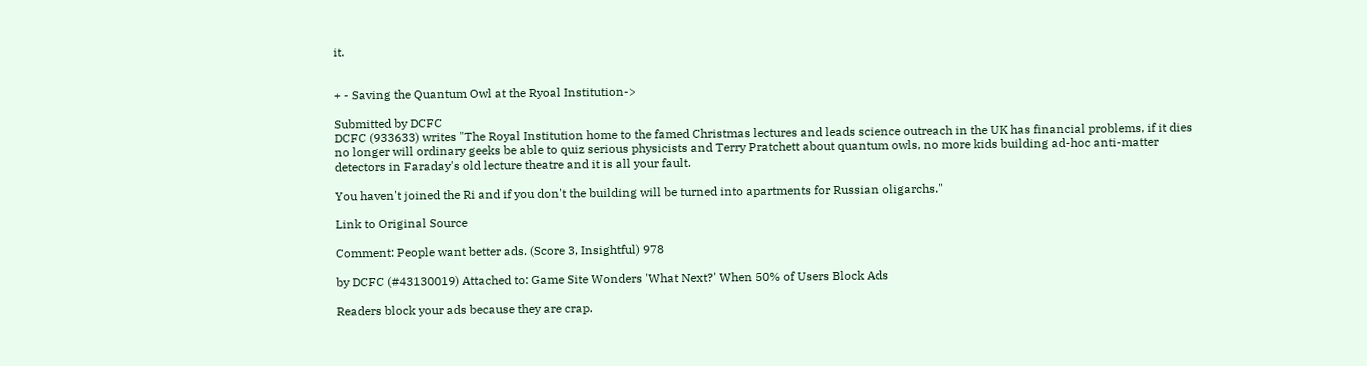it.


+ - Saving the Quantum Owl at the Ryoal Institution->

Submitted by DCFC
DCFC (933633) writes "The Royal Institution home to the famed Christmas lectures and leads science outreach in the UK has financial problems, if it dies no longer will ordinary geeks be able to quiz serious physicists and Terry Pratchett about quantum owls, no more kids building ad-hoc anti-matter detectors in Faraday's old lecture theatre and it is all your fault.

You haven't joined the Ri and if you don't the building will be turned into apartments for Russian oligarchs."

Link to Original Source

Comment: People want better ads. (Score 3, Insightful) 978

by DCFC (#43130019) Attached to: Game Site Wonders 'What Next?' When 50% of Users Block Ads

Readers block your ads because they are crap.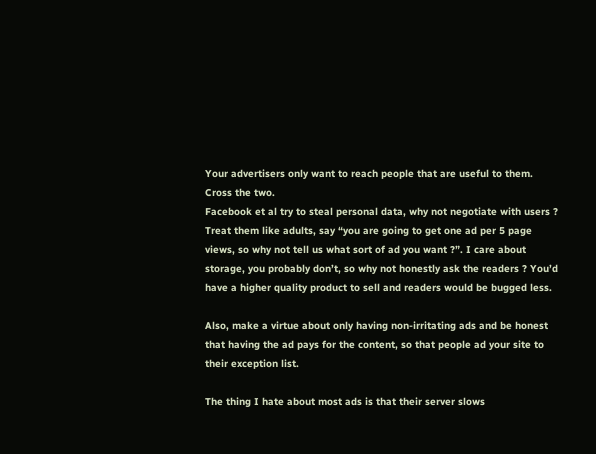Your advertisers only want to reach people that are useful to them.
Cross the two.
Facebook et al try to steal personal data, why not negotiate with users ?
Treat them like adults, say “you are going to get one ad per 5 page views, so why not tell us what sort of ad you want ?”. I care about storage, you probably don’t, so why not honestly ask the readers ? You’d have a higher quality product to sell and readers would be bugged less.

Also, make a virtue about only having non-irritating ads and be honest that having the ad pays for the content, so that people ad your site to their exception list.

The thing I hate about most ads is that their server slows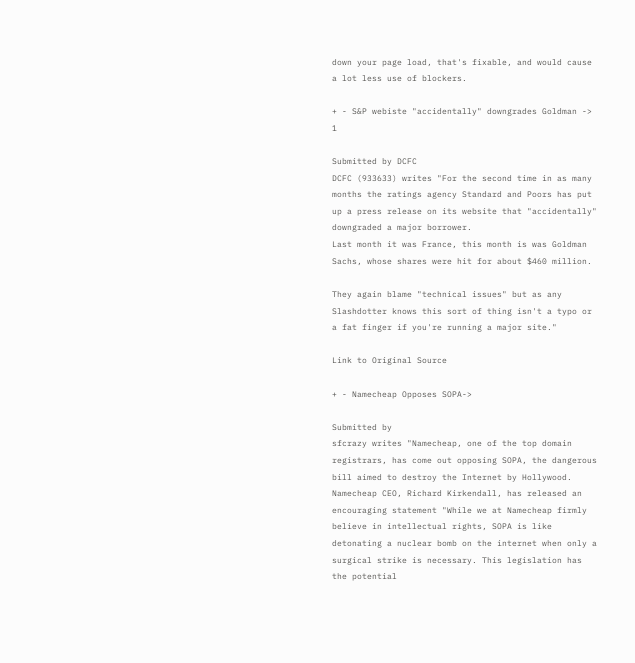down your page load, that's fixable, and would cause a lot less use of blockers.

+ - S&P webiste "accidentally" downgrades Goldman -> 1

Submitted by DCFC
DCFC (933633) writes "For the second time in as many months the ratings agency Standard and Poors has put up a press release on its website that "accidentally" downgraded a major borrower.
Last month it was France, this month is was Goldman Sachs, whose shares were hit for about $460 million.

They again blame "technical issues" but as any Slashdotter knows this sort of thing isn't a typo or a fat finger if you're running a major site."

Link to Original Source

+ - Namecheap Opposes SOPA->

Submitted by
sfcrazy writes "Namecheap, one of the top domain registrars, has come out opposing SOPA, the dangerous bill aimed to destroy the Internet by Hollywood. Namecheap CEO, Richard Kirkendall, has released an encouraging statement "While we at Namecheap firmly believe in intellectual rights, SOPA is like detonating a nuclear bomb on the internet when only a surgical strike is necessary. This legislation has the potential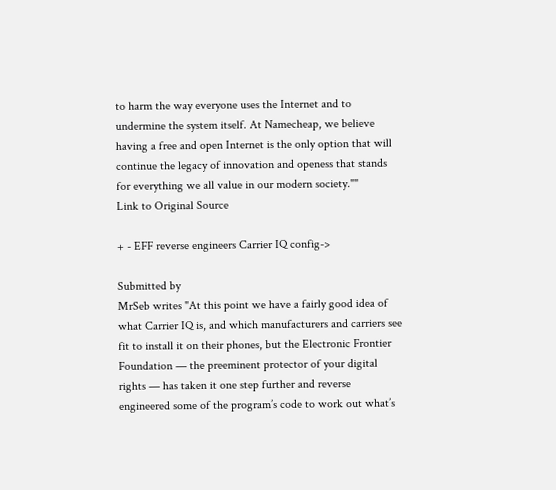to harm the way everyone uses the Internet and to undermine the system itself. At Namecheap, we believe having a free and open Internet is the only option that will continue the legacy of innovation and openess that stands for everything we all value in our modern society.""
Link to Original Source

+ - EFF reverse engineers Carrier IQ config->

Submitted by
MrSeb writes "At this point we have a fairly good idea of what Carrier IQ is, and which manufacturers and carriers see fit to install it on their phones, but the Electronic Frontier Foundation — the preeminent protector of your digital rights — has taken it one step further and reverse engineered some of the program’s code to work out what’s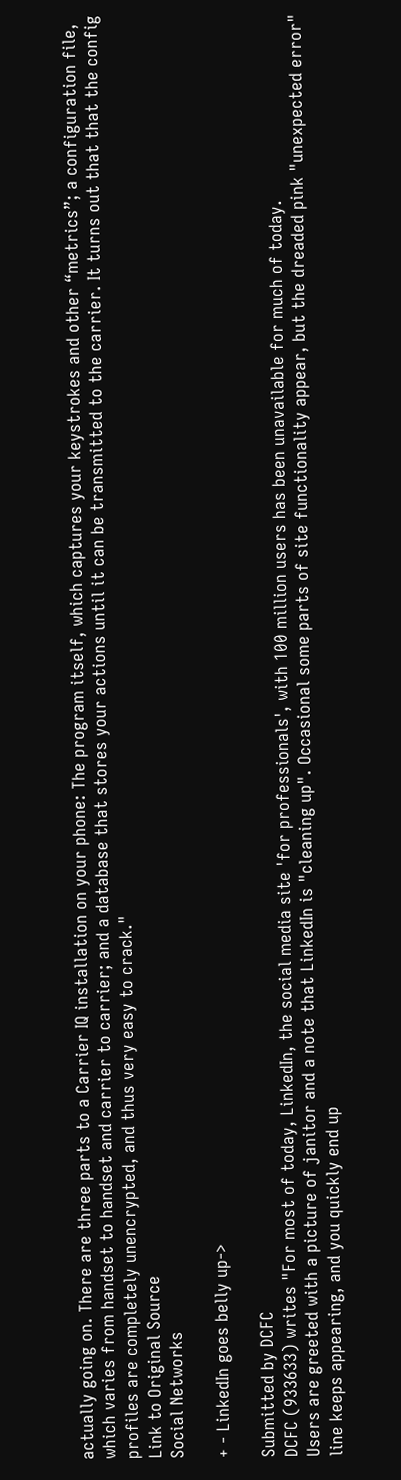actually going on. There are three parts to a Carrier IQ installation on your phone: The program itself, which captures your keystrokes and other “metrics”; a configuration file, which varies from handset to handset and carrier to carrier; and a database that stores your actions until it can be transmitted to the carrier. It turns out that that the config profiles are completely unencrypted, and thus very easy to crack."
Link to Original Source
Social Networks

+ - LinkedIn goes belly up->

Submitted by DCFC
DCFC (933633) writes "For most of today, LinkedIn, the social media site 'for professionals', with 100 million users has been unavailable for much of today.
Users are greeted with a picture of janitor and a note that LinkedIn is "cleaning up". Occasional some parts of site functionality appear, but the dreaded pink "unexpected error" line keeps appearing, and you quickly end up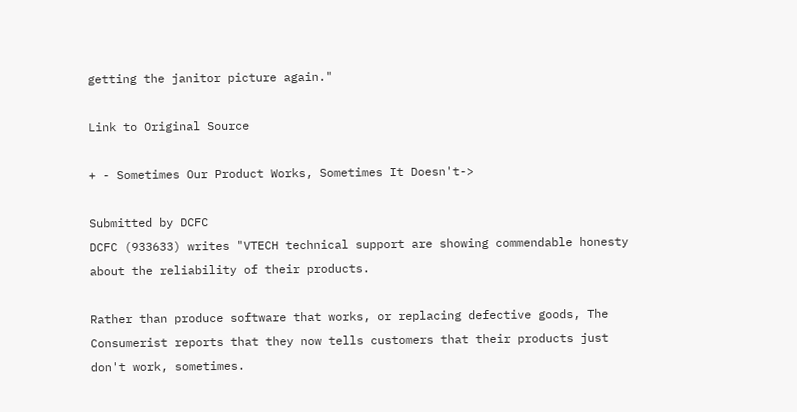getting the janitor picture again."

Link to Original Source

+ - Sometimes Our Product Works, Sometimes It Doesn't->

Submitted by DCFC
DCFC (933633) writes "VTECH technical support are showing commendable honesty about the reliability of their products.

Rather than produce software that works, or replacing defective goods, The Consumerist reports that they now tells customers that their products just don't work, sometimes.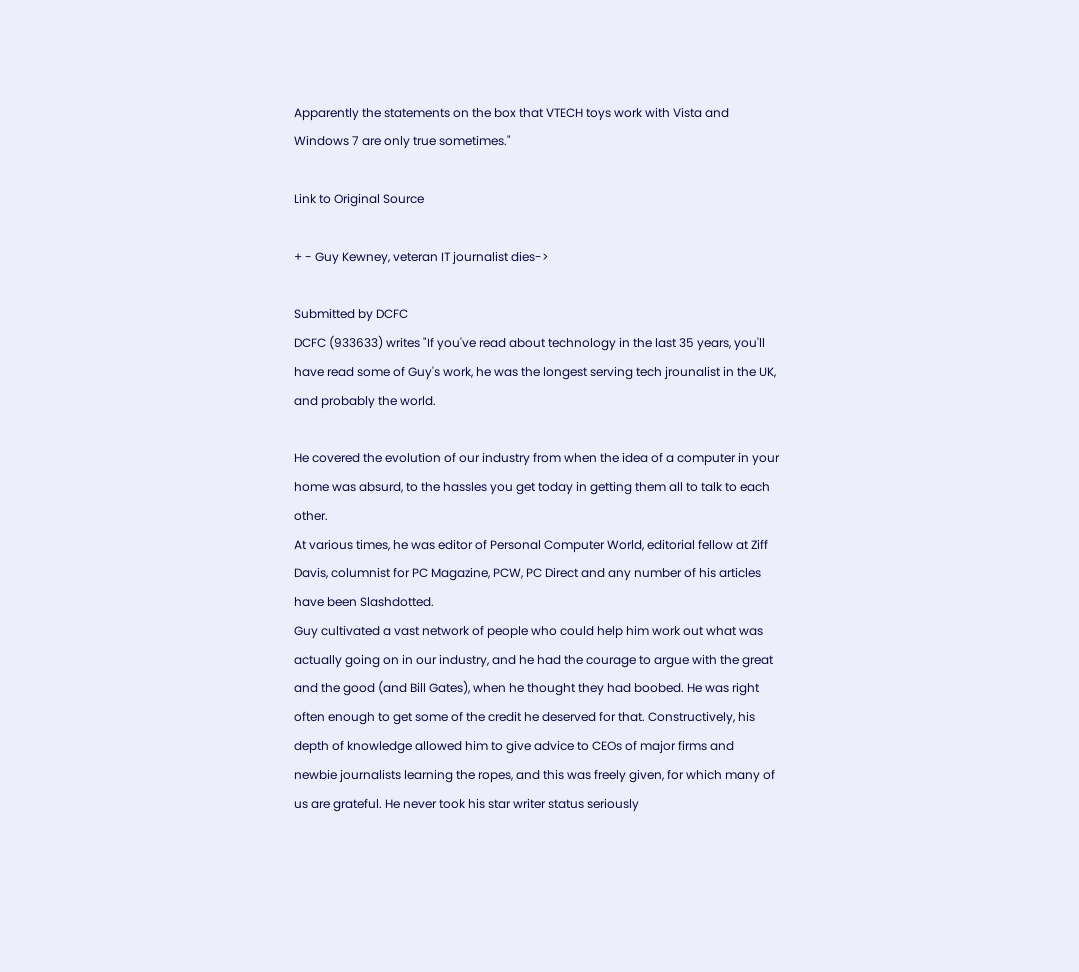Apparently the statements on the box that VTECH toys work with Vista and Windows 7 are only true sometimes."

Link to Original Source

+ - Guy Kewney, veteran IT journalist dies->

Submitted by DCFC
DCFC (933633) writes "If you've read about technology in the last 35 years, you'll have read some of Guy's work, he was the longest serving tech jrounalist in the UK, and probably the world.

He covered the evolution of our industry from when the idea of a computer in your home was absurd, to the hassles you get today in getting them all to talk to each other.
At various times, he was editor of Personal Computer World, editorial fellow at Ziff Davis, columnist for PC Magazine, PCW, PC Direct and any number of his articles have been Slashdotted.
Guy cultivated a vast network of people who could help him work out what was actually going on in our industry, and he had the courage to argue with the great and the good (and Bill Gates), when he thought they had boobed. He was right often enough to get some of the credit he deserved for that. Constructively, his depth of knowledge allowed him to give advice to CEOs of major firms and newbie journalists learning the ropes, and this was freely given, for which many of us are grateful. He never took his star writer status seriously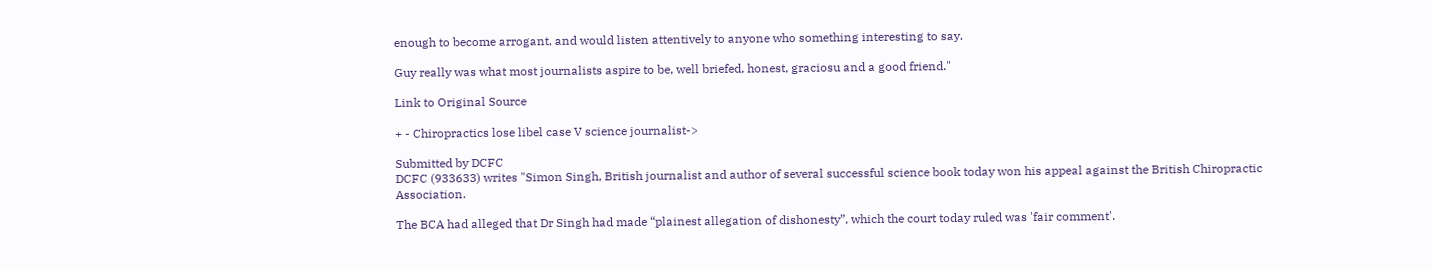enough to become arrogant, and would listen attentively to anyone who something interesting to say.

Guy really was what most journalists aspire to be, well briefed, honest, graciosu and a good friend."

Link to Original Source

+ - Chiropractics lose libel case V science journalist->

Submitted by DCFC
DCFC (933633) writes "Simon Singh, British journalist and author of several successful science book today won his appeal against the British Chiropractic Association.

The BCA had alleged that Dr Singh had made “plainest allegation of dishonesty”, which the court today ruled was 'fair comment'.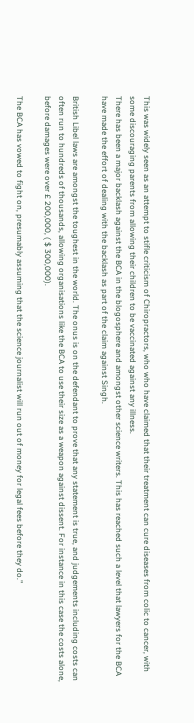This was widely seen as an attempt to stifle criticism of Chiropractors, who who have claimed that their treatment can cure diseases from colic to cancer, with some discouraging parents from allowing their children to be vaccinated against any illness.
There has been a major backlash against the BCA in the blogosphere and amongst other science writers. This has reached such a level that lawyers for the BCA have made the effort of dealing with the backlash as part of the claim against Singh.

British Libel laws are amongst the toughest in the world. The onus is on the defendant to prove that any statement is true, and judgements including costs can often run to hundreds of thousands, allowing organisations like the BCA to use their size as a weapon against dissent. For instance in this case the costs alone, before damages were over £ 200,000, ( $ 300,000).

The BCA has vowed to fight on, presumably assuming that the science journalist will run out of money for legal fees before they do."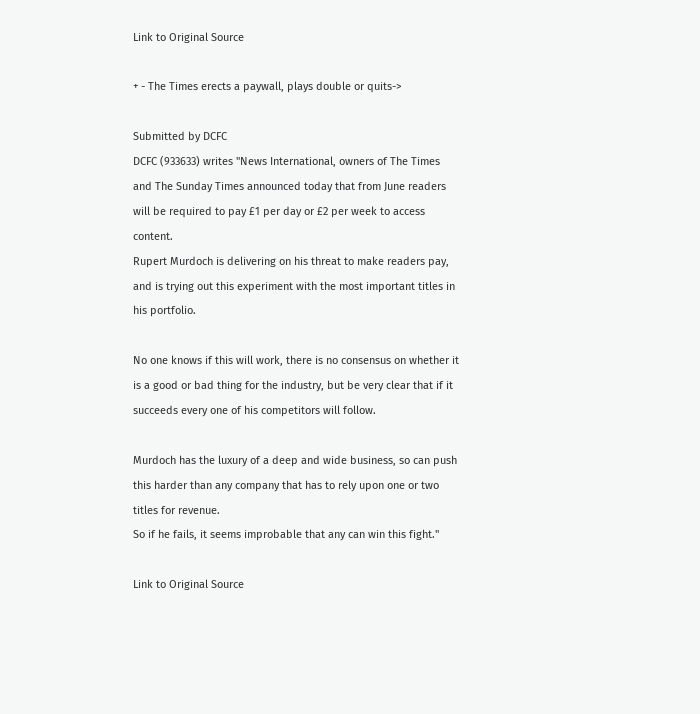Link to Original Source

+ - The Times erects a paywall, plays double or quits->

Submitted by DCFC
DCFC (933633) writes "News International, owners of The Times and The Sunday Times announced today that from June readers will be required to pay £1 per day or £2 per week to access content.
Rupert Murdoch is delivering on his threat to make readers pay, and is trying out this experiment with the most important titles in his portfolio.

No one knows if this will work, there is no consensus on whether it is a good or bad thing for the industry, but be very clear that if it succeeds every one of his competitors will follow.

Murdoch has the luxury of a deep and wide business, so can push this harder than any company that has to rely upon one or two titles for revenue.
So if he fails, it seems improbable that any can win this fight."

Link to Original Source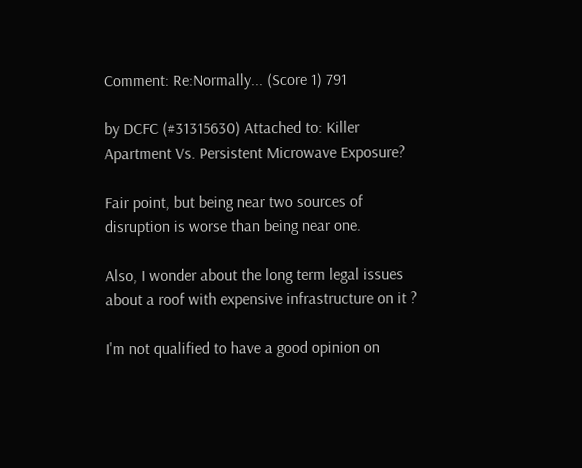Comment: Re:Normally... (Score 1) 791

by DCFC (#31315630) Attached to: Killer Apartment Vs. Persistent Microwave Exposure?

Fair point, but being near two sources of disruption is worse than being near one.

Also, I wonder about the long term legal issues about a roof with expensive infrastructure on it ?

I'm not qualified to have a good opinion on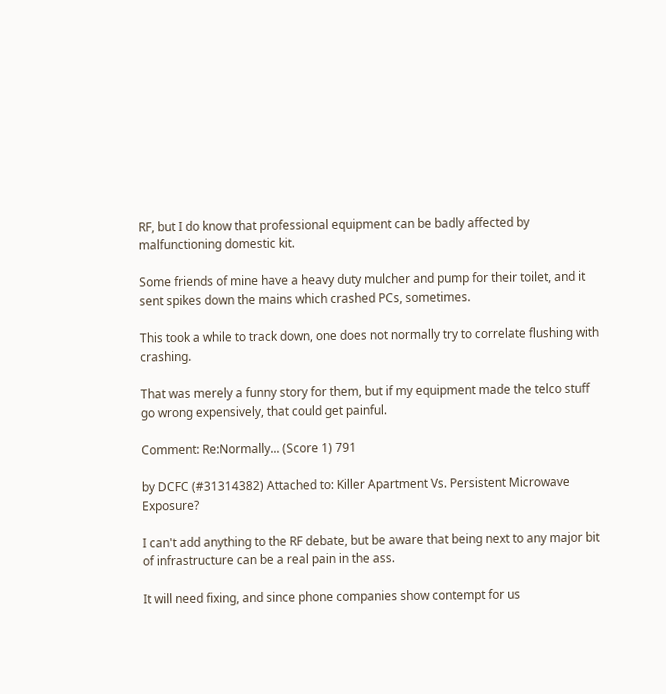RF, but I do know that professional equipment can be badly affected by malfunctioning domestic kit.

Some friends of mine have a heavy duty mulcher and pump for their toilet, and it sent spikes down the mains which crashed PCs, sometimes.

This took a while to track down, one does not normally try to correlate flushing with crashing.

That was merely a funny story for them, but if my equipment made the telco stuff go wrong expensively, that could get painful.

Comment: Re:Normally... (Score 1) 791

by DCFC (#31314382) Attached to: Killer Apartment Vs. Persistent Microwave Exposure?

I can't add anything to the RF debate, but be aware that being next to any major bit of infrastructure can be a real pain in the ass.

It will need fixing, and since phone companies show contempt for us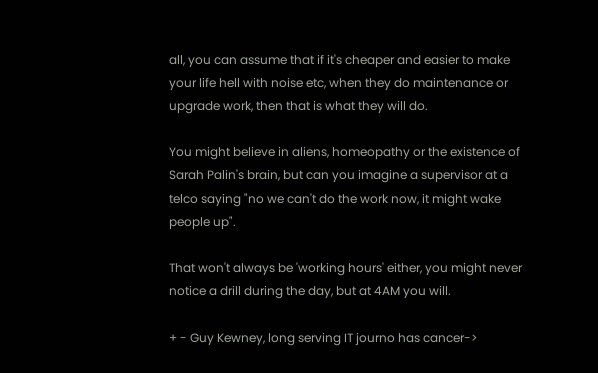all, you can assume that if it's cheaper and easier to make your life hell with noise etc, when they do maintenance or upgrade work, then that is what they will do.

You might believe in aliens, homeopathy or the existence of Sarah Palin's brain, but can you imagine a supervisor at a telco saying "no we can't do the work now, it might wake people up".

That won't always be 'working hours' either, you might never notice a drill during the day, but at 4AM you will.

+ - Guy Kewney, long serving IT journo has cancer->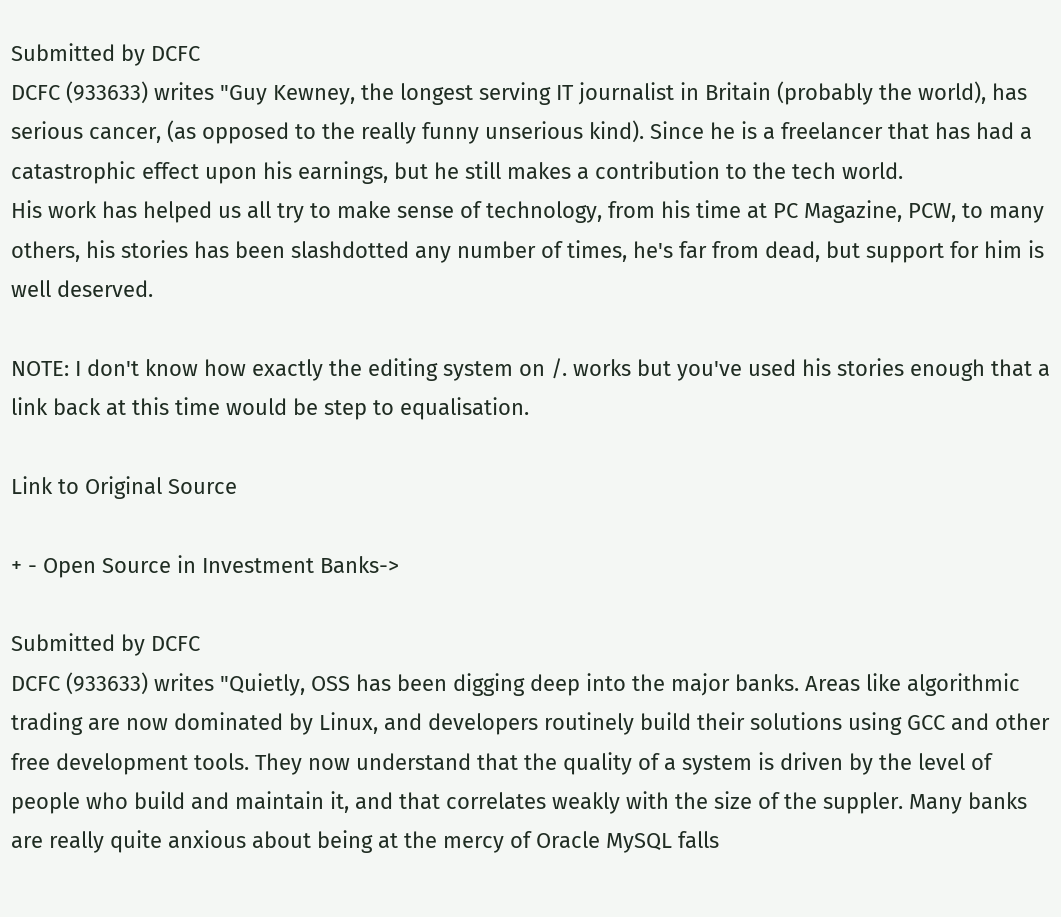Submitted by DCFC
DCFC (933633) writes "Guy Kewney, the longest serving IT journalist in Britain (probably the world), has serious cancer, (as opposed to the really funny unserious kind). Since he is a freelancer that has had a catastrophic effect upon his earnings, but he still makes a contribution to the tech world.
His work has helped us all try to make sense of technology, from his time at PC Magazine, PCW, to many others, his stories has been slashdotted any number of times, he's far from dead, but support for him is well deserved.

NOTE: I don't know how exactly the editing system on /. works but you've used his stories enough that a link back at this time would be step to equalisation.

Link to Original Source

+ - Open Source in Investment Banks->

Submitted by DCFC
DCFC (933633) writes "Quietly, OSS has been digging deep into the major banks. Areas like algorithmic trading are now dominated by Linux, and developers routinely build their solutions using GCC and other free development tools. They now understand that the quality of a system is driven by the level of people who build and maintain it, and that correlates weakly with the size of the suppler. Many banks are really quite anxious about being at the mercy of Oracle MySQL falls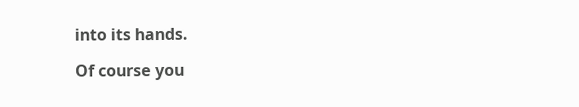into its hands.

Of course you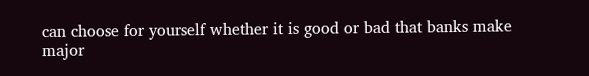can choose for yourself whether it is good or bad that banks make major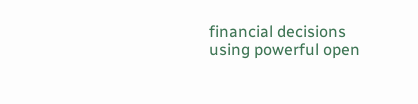financial decisions using powerful open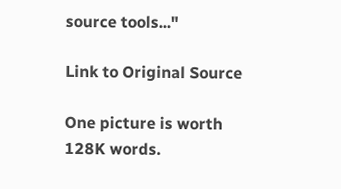source tools..."

Link to Original Source

One picture is worth 128K words.